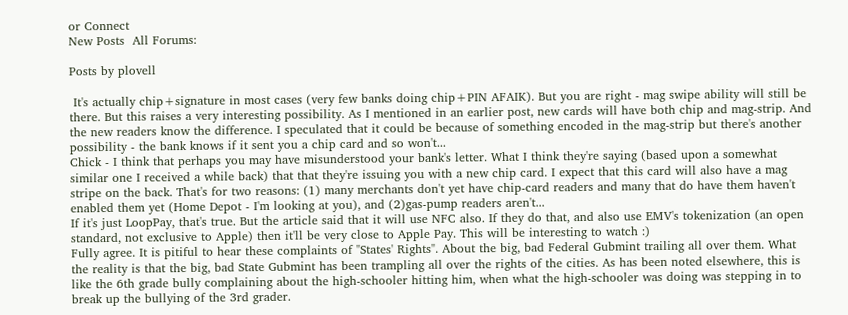or Connect
New Posts  All Forums:

Posts by plovell

 It's actually chip+signature in most cases (very few banks doing chip+PIN AFAIK). But you are right - mag swipe ability will still be there. But this raises a very interesting possibility. As I mentioned in an earlier post, new cards will have both chip and mag-strip. And the new readers know the difference. I speculated that it could be because of something encoded in the mag-strip but there's another possibility - the bank knows if it sent you a chip card and so won't...
Chick - I think that perhaps you may have misunderstood your bank's letter. What I think they're saying (based upon a somewhat similar one I received a while back) that that they're issuing you with a new chip card. I expect that this card will also have a mag stripe on the back. That's for two reasons: (1) many merchants don't yet have chip-card readers and many that do have them haven't enabled them yet (Home Depot - I'm looking at you), and (2)gas-pump readers aren't...
If it's just LoopPay, that's true. But the article said that it will use NFC also. If they do that, and also use EMV's tokenization (an open standard, not exclusive to Apple) then it'll be very close to Apple Pay. This will be interesting to watch :)
Fully agree. It is pitiful to hear these complaints of "States' Rights". About the big, bad Federal Gubmint trailing all over them. What the reality is that the big, bad State Gubmint has been trampling all over the rights of the cities. As has been noted elsewhere, this is like the 6th grade bully complaining about the high-schooler hitting him, when what the high-schooler was doing was stepping in to break up the bullying of the 3rd grader.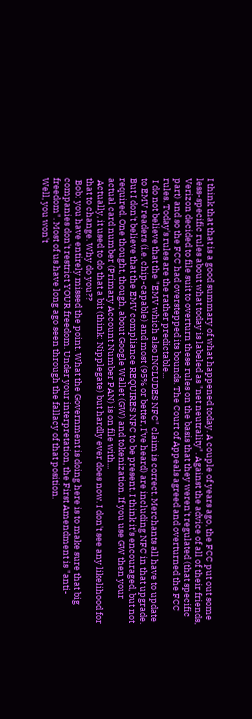I think that that is a good summary of what happened today. A couple of years ago, the FCC put out some less-specific rules about what today is labeled as "net neutrality". Against the advice of all of their friends, Verizon decided to file suit to overturn these rules on the basis that they weren't regulated (that specific part) and so the FCC had overstepped its bounds. The Court of Appeals agreed and overturned the FCC rules. Today's rules are the rather predictable...
 I do not believe that the "EMV which also INCLUDES NFC" claim is correct. Merchants all have to update to EMV readers (i.e. chip-capable) and most (95% or better, I've heard) are including NFC in that upgrade. But I don't believe that the EMV compliance REQUIRES NFC to be present. I think it's encouraged, but not required. One thought, though, about Google Wallet (GW) and tokenization. If you use GW then your actual card number (Primary Account Number PAN) is on file with...
 Actually, it used to do that a bit (think: Nipplegate) but hardly ever does now. I don't see any likelihood for that to change. Why do you??
 Bob: you have entirely missed the point. What the Government is doing here is to make sure that big companies don't restrict YOUR freedom. Under your interpretation, the First Amendment is "anti-freedom". Most of us have long ago seen through the fallacy of that position.
Well, you won't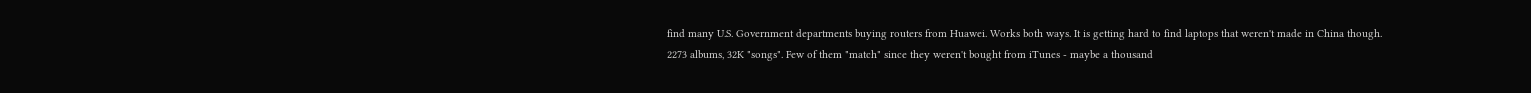find many U.S. Government departments buying routers from Huawei. Works both ways. It is getting hard to find laptops that weren't made in China though.
2273 albums, 32K "songs". Few of them "match" since they weren't bought from iTunes - maybe a thousand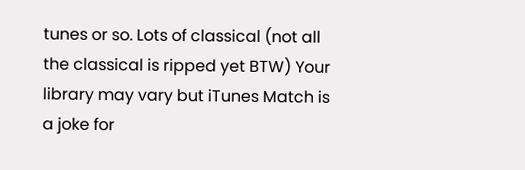tunes or so. Lots of classical (not all the classical is ripped yet BTW) Your library may vary but iTunes Match is a joke for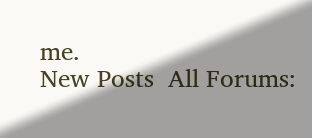me.
New Posts  All Forums: